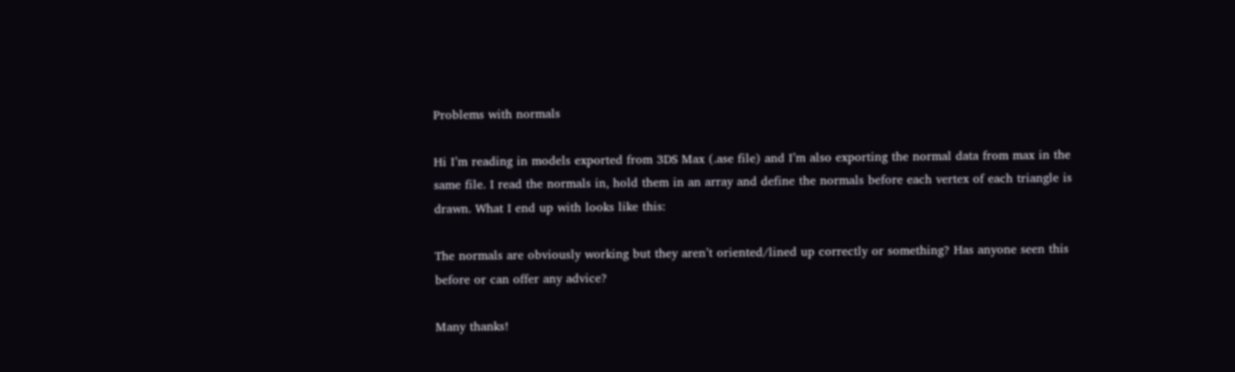Problems with normals

Hi I’m reading in models exported from 3DS Max (.ase file) and I’m also exporting the normal data from max in the same file. I read the normals in, hold them in an array and define the normals before each vertex of each triangle is drawn. What I end up with looks like this:

The normals are obviously working but they aren’t oriented/lined up correctly or something? Has anyone seen this before or can offer any advice?

Many thanks!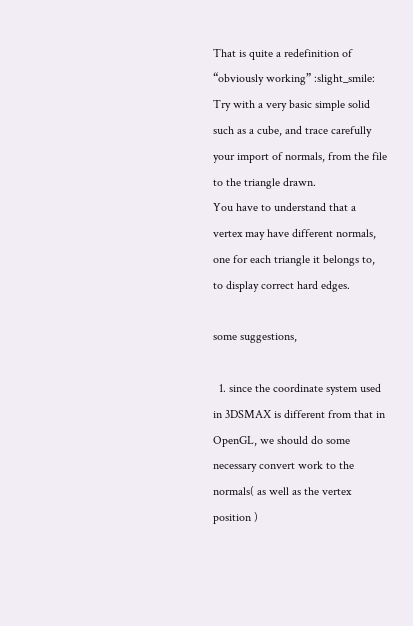That is quite a redefinition of “obviously working” :slight_smile:
Try with a very basic simple solid such as a cube, and trace carefully your import of normals, from the file to the triangle drawn.
You have to understand that a vertex may have different normals, one for each triangle it belongs to, to display correct hard edges.

some suggestions,

  1. since the coordinate system used in 3DSMAX is different from that in OpenGL, we should do some necessary convert work to the normals( as well as the vertex position )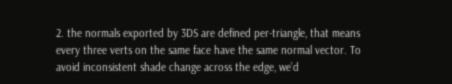2. the normals exported by 3DS are defined per-triangle, that means every three verts on the same face have the same normal vector. To avoid inconsistent shade change across the edge, we’d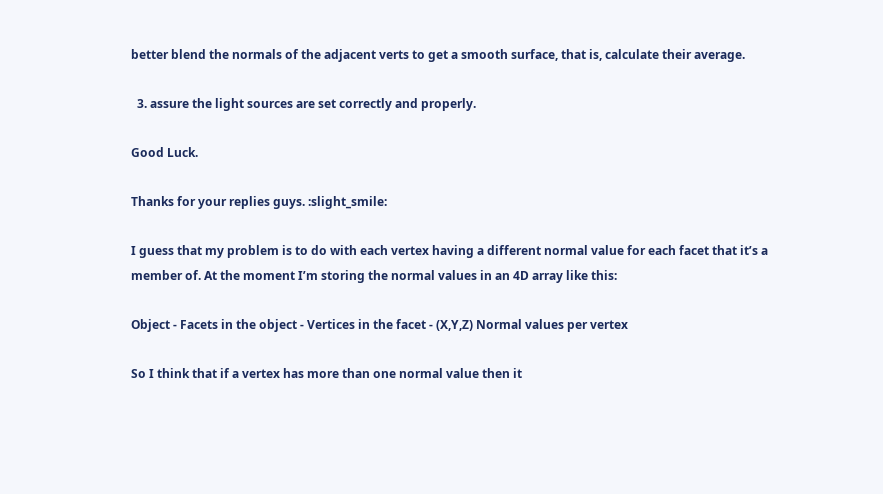better blend the normals of the adjacent verts to get a smooth surface, that is, calculate their average.

  3. assure the light sources are set correctly and properly.

Good Luck.

Thanks for your replies guys. :slight_smile:

I guess that my problem is to do with each vertex having a different normal value for each facet that it’s a member of. At the moment I’m storing the normal values in an 4D array like this:

Object - Facets in the object - Vertices in the facet - (X,Y,Z) Normal values per vertex

So I think that if a vertex has more than one normal value then it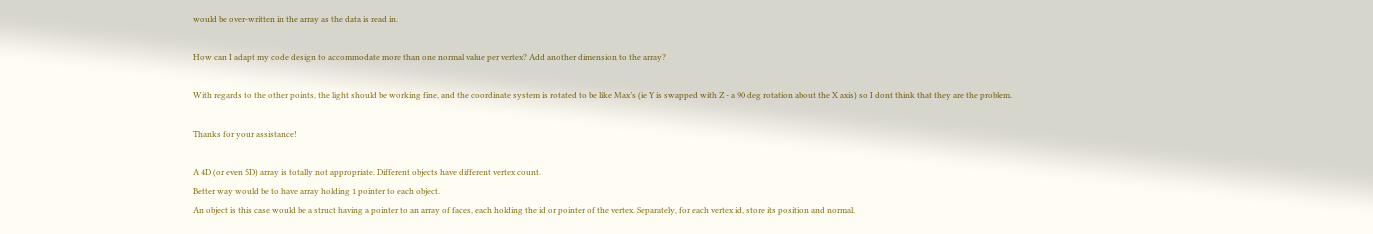would be over-written in the array as the data is read in.

How can I adapt my code design to accommodate more than one normal value per vertex? Add another dimension to the array?

With regards to the other points, the light should be working fine, and the coordinate system is rotated to be like Max’s (ie Y is swapped with Z - a 90 deg rotation about the X axis) so I dont think that they are the problem.

Thanks for your assistance!

A 4D (or even 5D) array is totally not appropriate. Different objects have different vertex count.
Better way would be to have array holding 1 pointer to each object.
An object is this case would be a struct having a pointer to an array of faces, each holding the id or pointer of the vertex. Separately, for each vertex id, store its position and normal.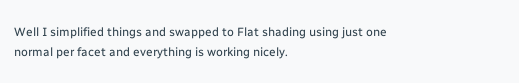Well I simplified things and swapped to Flat shading using just one normal per facet and everything is working nicely.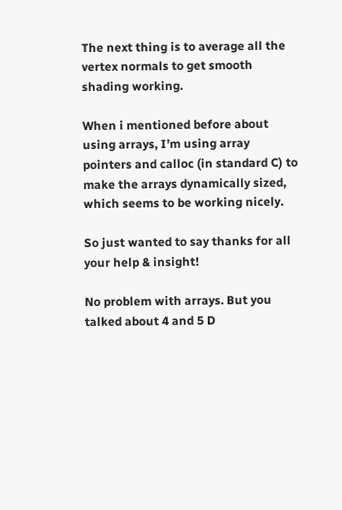The next thing is to average all the vertex normals to get smooth shading working.

When i mentioned before about using arrays, I’m using array pointers and calloc (in standard C) to make the arrays dynamically sized, which seems to be working nicely.

So just wanted to say thanks for all your help & insight!

No problem with arrays. But you talked about 4 and 5 D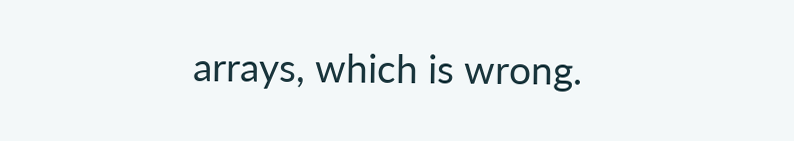arrays, which is wrong.